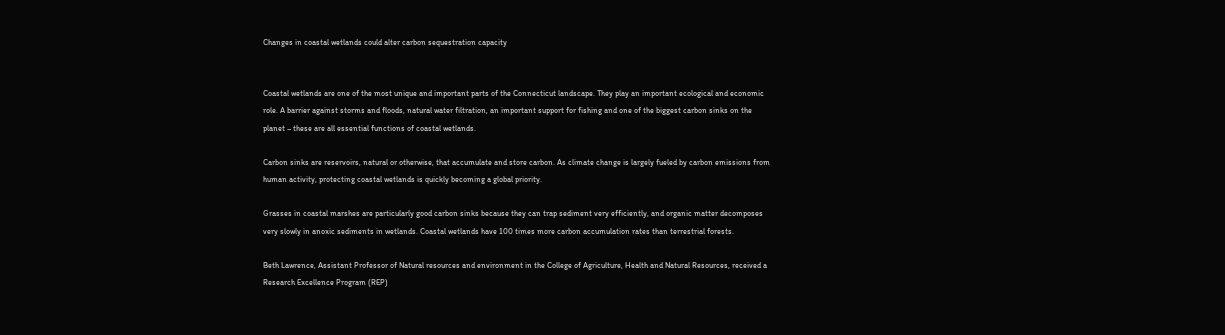Changes in coastal wetlands could alter carbon sequestration capacity


Coastal wetlands are one of the most unique and important parts of the Connecticut landscape. They play an important ecological and economic role. A barrier against storms and floods, natural water filtration, an important support for fishing and one of the biggest carbon sinks on the planet – these are all essential functions of coastal wetlands.

Carbon sinks are reservoirs, natural or otherwise, that accumulate and store carbon. As climate change is largely fueled by carbon emissions from human activity, protecting coastal wetlands is quickly becoming a global priority.

Grasses in coastal marshes are particularly good carbon sinks because they can trap sediment very efficiently, and organic matter decomposes very slowly in anoxic sediments in wetlands. Coastal wetlands have 100 times more carbon accumulation rates than terrestrial forests.

Beth Lawrence, Assistant Professor of Natural resources and environment in the College of Agriculture, Health and Natural Resources, received a Research Excellence Program (REP)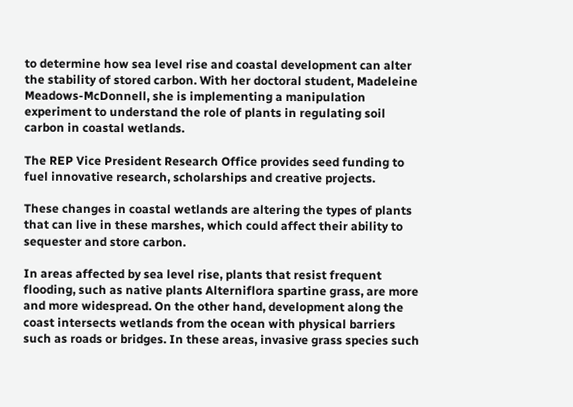to determine how sea level rise and coastal development can alter the stability of stored carbon. With her doctoral student, Madeleine Meadows-McDonnell, she is implementing a manipulation experiment to understand the role of plants in regulating soil carbon in coastal wetlands.

The REP Vice President Research Office provides seed funding to fuel innovative research, scholarships and creative projects.

These changes in coastal wetlands are altering the types of plants that can live in these marshes, which could affect their ability to sequester and store carbon.

In areas affected by sea level rise, plants that resist frequent flooding, such as native plants Alterniflora spartine grass, are more and more widespread. On the other hand, development along the coast intersects wetlands from the ocean with physical barriers such as roads or bridges. In these areas, invasive grass species such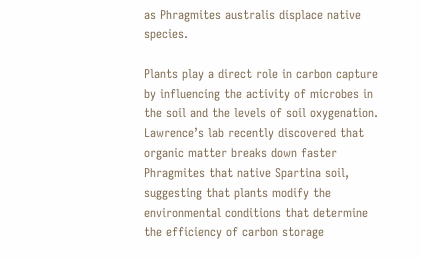as Phragmites australis displace native species.

Plants play a direct role in carbon capture by influencing the activity of microbes in the soil and the levels of soil oxygenation. Lawrence’s lab recently discovered that organic matter breaks down faster Phragmites that native Spartina soil, suggesting that plants modify the environmental conditions that determine the efficiency of carbon storage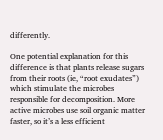differently.

One potential explanation for this difference is that plants release sugars from their roots (ie, “root exudates”) which stimulate the microbes responsible for decomposition. More active microbes use soil organic matter faster, so it’s a less efficient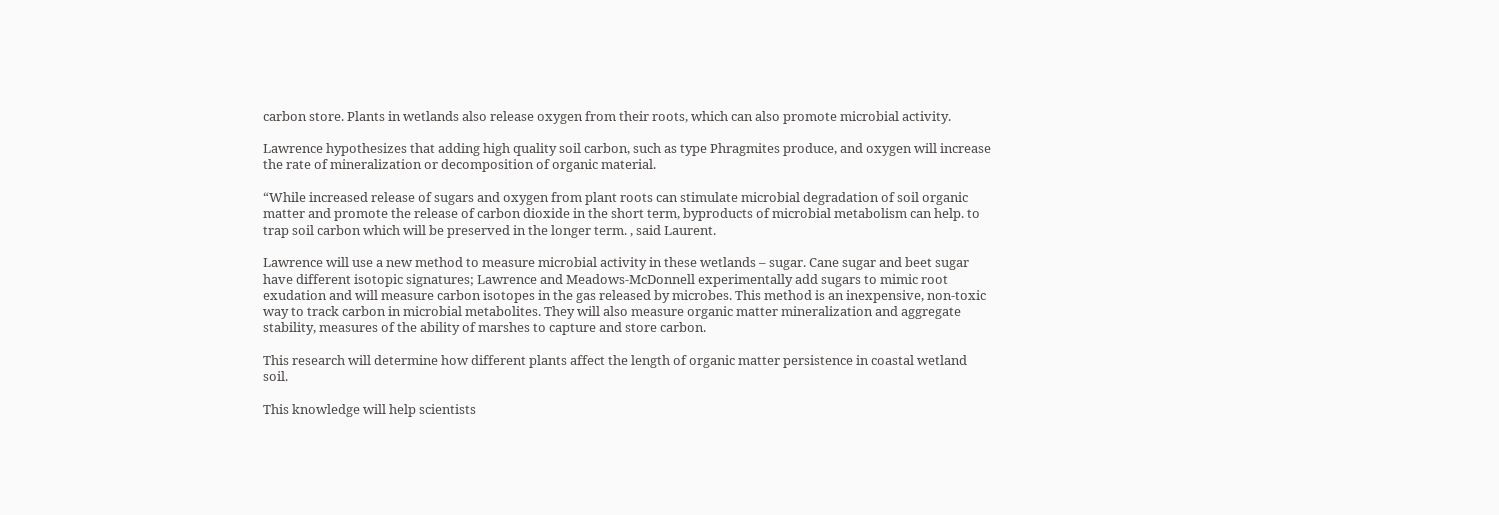carbon store. Plants in wetlands also release oxygen from their roots, which can also promote microbial activity.

Lawrence hypothesizes that adding high quality soil carbon, such as type Phragmites produce, and oxygen will increase the rate of mineralization or decomposition of organic material.

“While increased release of sugars and oxygen from plant roots can stimulate microbial degradation of soil organic matter and promote the release of carbon dioxide in the short term, byproducts of microbial metabolism can help. to trap soil carbon which will be preserved in the longer term. , said Laurent.

Lawrence will use a new method to measure microbial activity in these wetlands – sugar. Cane sugar and beet sugar have different isotopic signatures; Lawrence and Meadows-McDonnell experimentally add sugars to mimic root exudation and will measure carbon isotopes in the gas released by microbes. This method is an inexpensive, non-toxic way to track carbon in microbial metabolites. They will also measure organic matter mineralization and aggregate stability, measures of the ability of marshes to capture and store carbon.

This research will determine how different plants affect the length of organic matter persistence in coastal wetland soil.

This knowledge will help scientists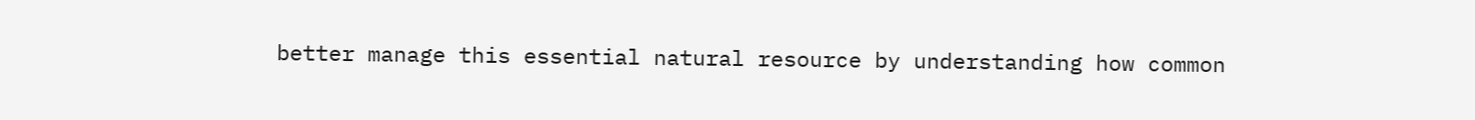better manage this essential natural resource by understanding how common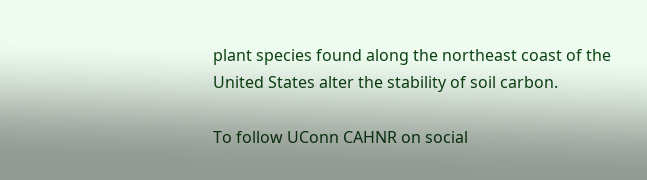plant species found along the northeast coast of the United States alter the stability of soil carbon.

To follow UConn CAHNR on social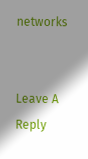networks


Leave A Reply